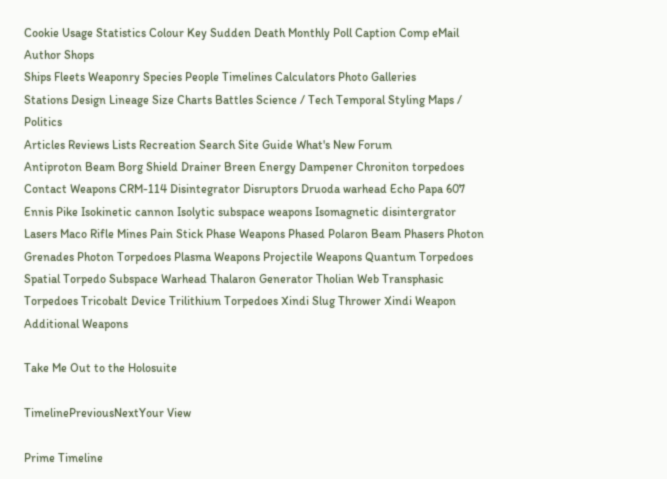Cookie Usage Statistics Colour Key Sudden Death Monthly Poll Caption Comp eMail Author Shops
Ships Fleets Weaponry Species People Timelines Calculators Photo Galleries
Stations Design Lineage Size Charts Battles Science / Tech Temporal Styling Maps / Politics
Articles Reviews Lists Recreation Search Site Guide What's New Forum
Antiproton Beam Borg Shield Drainer Breen Energy Dampener Chroniton torpedoes Contact Weapons CRM-114 Disintegrator Disruptors Druoda warhead Echo Papa 607 Ennis Pike Isokinetic cannon Isolytic subspace weapons Isomagnetic disintergrator Lasers Maco Rifle Mines Pain Stick Phase Weapons Phased Polaron Beam Phasers Photon Grenades Photon Torpedoes Plasma Weapons Projectile Weapons Quantum Torpedoes Spatial Torpedo Subspace Warhead Thalaron Generator Tholian Web Transphasic Torpedoes Tricobalt Device Trilithium Torpedoes Xindi Slug Thrower Xindi Weapon Additional Weapons

Take Me Out to the Holosuite

TimelinePreviousNextYour View

Prime Timeline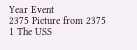Year Event
2375 Picture from 2375
1 The USS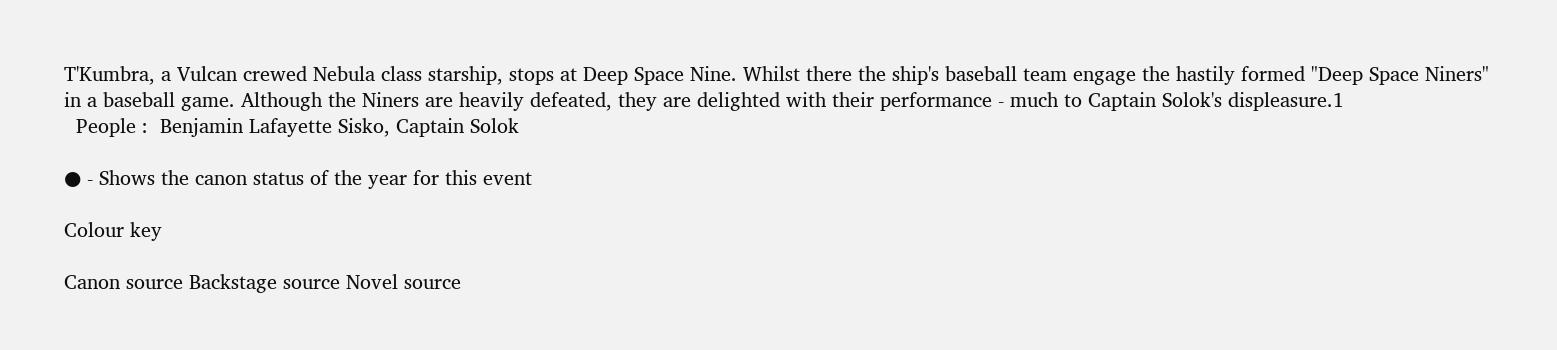T'Kumbra, a Vulcan crewed Nebula class starship, stops at Deep Space Nine. Whilst there the ship's baseball team engage the hastily formed "Deep Space Niners" in a baseball game. Although the Niners are heavily defeated, they are delighted with their performance - much to Captain Solok's displeasure.1
  People :  Benjamin Lafayette Sisko, Captain Solok

● - Shows the canon status of the year for this event

Colour key

Canon source Backstage source Novel source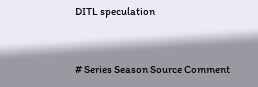DITL speculation


# Series Season Source Comment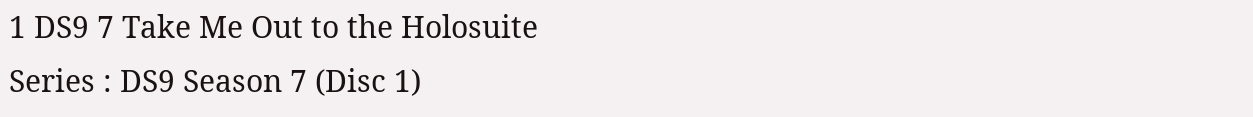1 DS9 7 Take Me Out to the Holosuite
Series : DS9 Season 7 (Disc 1)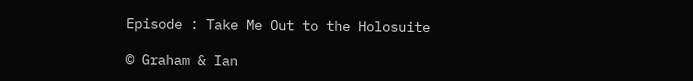Episode : Take Me Out to the Holosuite

© Graham & Ian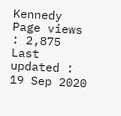Kennedy Page views : 2,875 Last updated : 19 Sep 2020